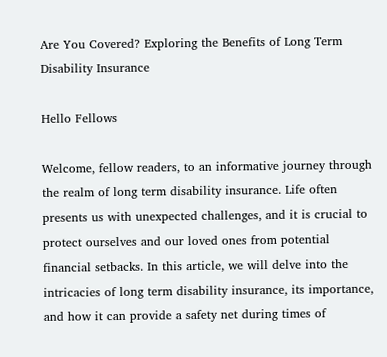Are You Covered? Exploring the Benefits of Long Term Disability Insurance

Hello Fellows

Welcome, fellow readers, to an informative journey through the realm of long term disability insurance. Life often presents us with unexpected challenges, and it is crucial to protect ourselves and our loved ones from potential financial setbacks. In this article, we will delve into the intricacies of long term disability insurance, its importance, and how it can provide a safety net during times of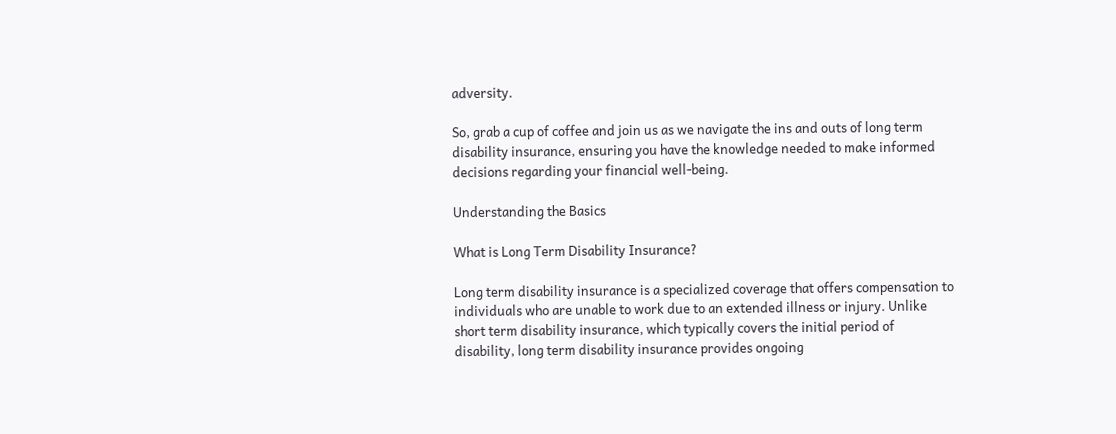adversity.

So, grab a cup of coffee and join us as we navigate the ins and outs of long term disability insurance, ensuring you have the knowledge needed to make informed decisions regarding your financial well-being.

Understanding the Basics

What is Long Term Disability Insurance?

Long term disability insurance is a specialized coverage that offers compensation to individuals who are unable to work due to an extended illness or injury. Unlike short term disability insurance, which typically covers the initial period of disability, long term disability insurance provides ongoing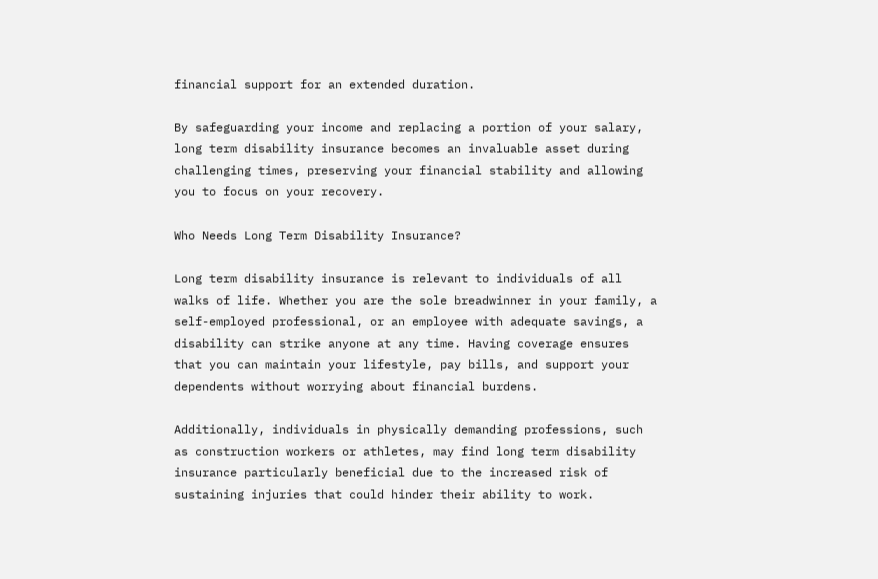financial support for an extended duration.

By safeguarding your income and replacing a portion of your salary, long term disability insurance becomes an invaluable asset during challenging times, preserving your financial stability and allowing you to focus on your recovery.

Who Needs Long Term Disability Insurance?

Long term disability insurance is relevant to individuals of all walks of life. Whether you are the sole breadwinner in your family, a self-employed professional, or an employee with adequate savings, a disability can strike anyone at any time. Having coverage ensures that you can maintain your lifestyle, pay bills, and support your dependents without worrying about financial burdens.

Additionally, individuals in physically demanding professions, such as construction workers or athletes, may find long term disability insurance particularly beneficial due to the increased risk of sustaining injuries that could hinder their ability to work.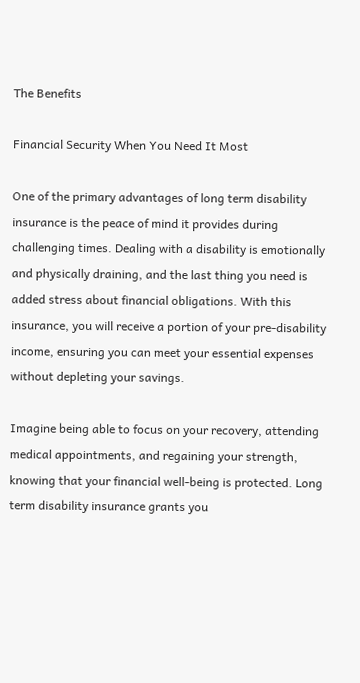The Benefits

Financial Security When You Need It Most

One of the primary advantages of long term disability insurance is the peace of mind it provides during challenging times. Dealing with a disability is emotionally and physically draining, and the last thing you need is added stress about financial obligations. With this insurance, you will receive a portion of your pre-disability income, ensuring you can meet your essential expenses without depleting your savings.

Imagine being able to focus on your recovery, attending medical appointments, and regaining your strength, knowing that your financial well-being is protected. Long term disability insurance grants you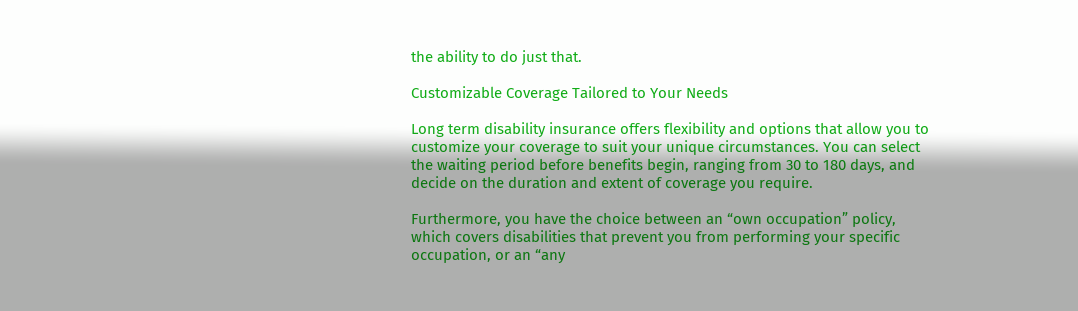the ability to do just that.

Customizable Coverage Tailored to Your Needs

Long term disability insurance offers flexibility and options that allow you to customize your coverage to suit your unique circumstances. You can select the waiting period before benefits begin, ranging from 30 to 180 days, and decide on the duration and extent of coverage you require.

Furthermore, you have the choice between an “own occupation” policy, which covers disabilities that prevent you from performing your specific occupation, or an “any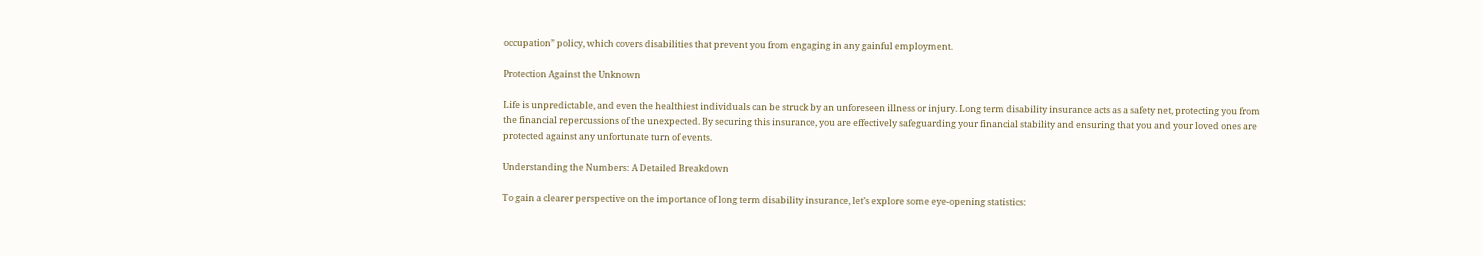occupation” policy, which covers disabilities that prevent you from engaging in any gainful employment.

Protection Against the Unknown

Life is unpredictable, and even the healthiest individuals can be struck by an unforeseen illness or injury. Long term disability insurance acts as a safety net, protecting you from the financial repercussions of the unexpected. By securing this insurance, you are effectively safeguarding your financial stability and ensuring that you and your loved ones are protected against any unfortunate turn of events.

Understanding the Numbers: A Detailed Breakdown

To gain a clearer perspective on the importance of long term disability insurance, let’s explore some eye-opening statistics: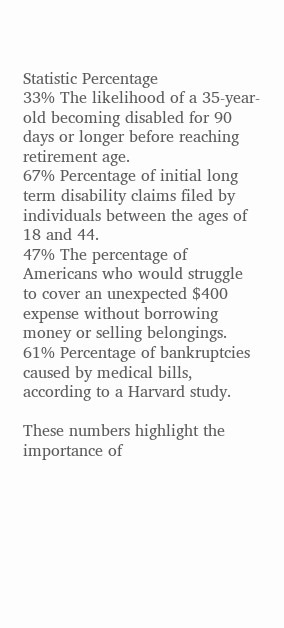Statistic Percentage
33% The likelihood of a 35-year-old becoming disabled for 90 days or longer before reaching retirement age.
67% Percentage of initial long term disability claims filed by individuals between the ages of 18 and 44.
47% The percentage of Americans who would struggle to cover an unexpected $400 expense without borrowing money or selling belongings.
61% Percentage of bankruptcies caused by medical bills, according to a Harvard study.

These numbers highlight the importance of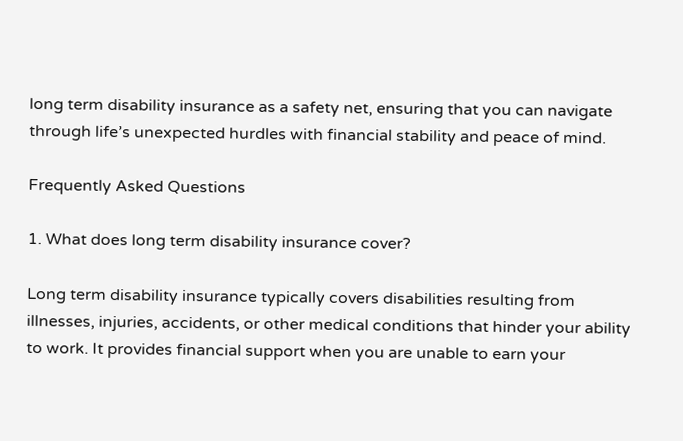long term disability insurance as a safety net, ensuring that you can navigate through life’s unexpected hurdles with financial stability and peace of mind.

Frequently Asked Questions

1. What does long term disability insurance cover?

Long term disability insurance typically covers disabilities resulting from illnesses, injuries, accidents, or other medical conditions that hinder your ability to work. It provides financial support when you are unable to earn your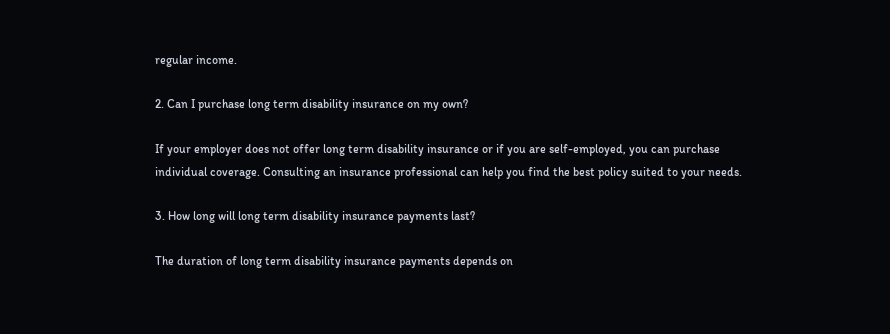regular income.

2. Can I purchase long term disability insurance on my own?

If your employer does not offer long term disability insurance or if you are self-employed, you can purchase individual coverage. Consulting an insurance professional can help you find the best policy suited to your needs.

3. How long will long term disability insurance payments last?

The duration of long term disability insurance payments depends on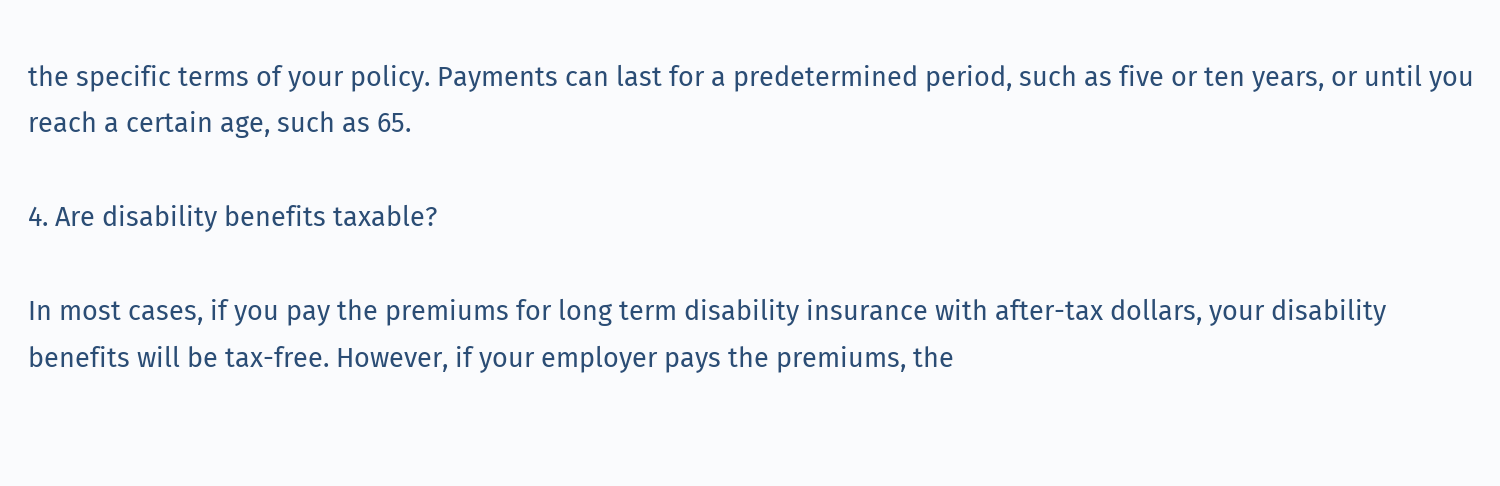the specific terms of your policy. Payments can last for a predetermined period, such as five or ten years, or until you reach a certain age, such as 65.

4. Are disability benefits taxable?

In most cases, if you pay the premiums for long term disability insurance with after-tax dollars, your disability benefits will be tax-free. However, if your employer pays the premiums, the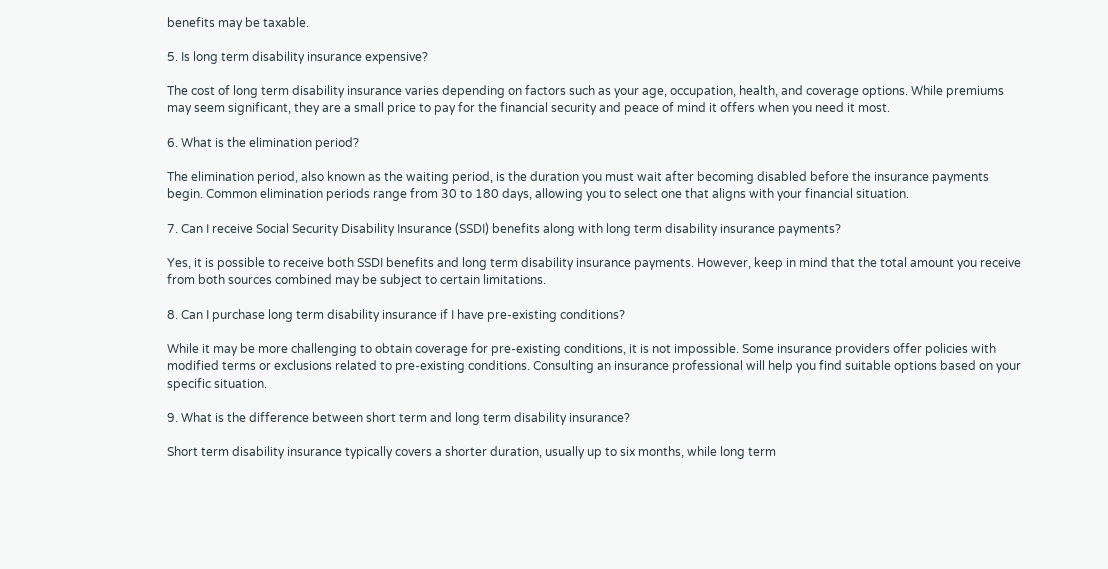benefits may be taxable.

5. Is long term disability insurance expensive?

The cost of long term disability insurance varies depending on factors such as your age, occupation, health, and coverage options. While premiums may seem significant, they are a small price to pay for the financial security and peace of mind it offers when you need it most.

6. What is the elimination period?

The elimination period, also known as the waiting period, is the duration you must wait after becoming disabled before the insurance payments begin. Common elimination periods range from 30 to 180 days, allowing you to select one that aligns with your financial situation.

7. Can I receive Social Security Disability Insurance (SSDI) benefits along with long term disability insurance payments?

Yes, it is possible to receive both SSDI benefits and long term disability insurance payments. However, keep in mind that the total amount you receive from both sources combined may be subject to certain limitations.

8. Can I purchase long term disability insurance if I have pre-existing conditions?

While it may be more challenging to obtain coverage for pre-existing conditions, it is not impossible. Some insurance providers offer policies with modified terms or exclusions related to pre-existing conditions. Consulting an insurance professional will help you find suitable options based on your specific situation.

9. What is the difference between short term and long term disability insurance?

Short term disability insurance typically covers a shorter duration, usually up to six months, while long term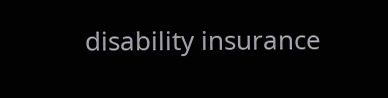disability insurance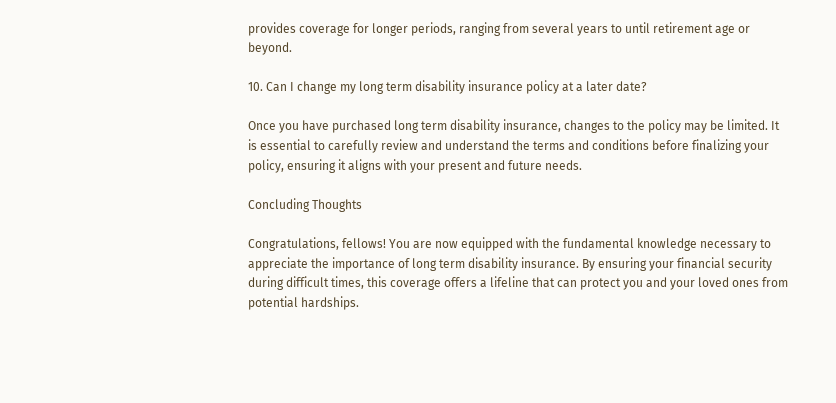provides coverage for longer periods, ranging from several years to until retirement age or beyond.

10. Can I change my long term disability insurance policy at a later date?

Once you have purchased long term disability insurance, changes to the policy may be limited. It is essential to carefully review and understand the terms and conditions before finalizing your policy, ensuring it aligns with your present and future needs.

Concluding Thoughts

Congratulations, fellows! You are now equipped with the fundamental knowledge necessary to appreciate the importance of long term disability insurance. By ensuring your financial security during difficult times, this coverage offers a lifeline that can protect you and your loved ones from potential hardships.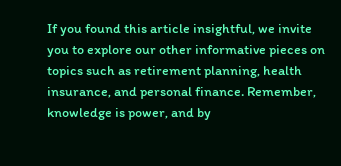If you found this article insightful, we invite you to explore our other informative pieces on topics such as retirement planning, health insurance, and personal finance. Remember, knowledge is power, and by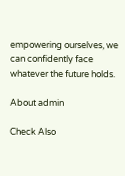empowering ourselves, we can confidently face whatever the future holds.

About admin

Check Also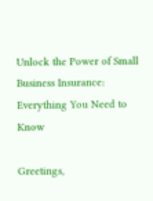Unlock the Power of Small Business Insurance: Everything You Need to Know

Greetings,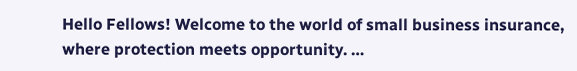Hello Fellows! Welcome to the world of small business insurance, where protection meets opportunity. …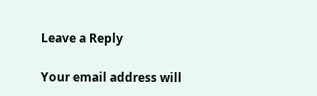Leave a Reply

Your email address will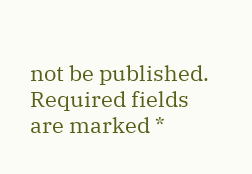not be published. Required fields are marked *